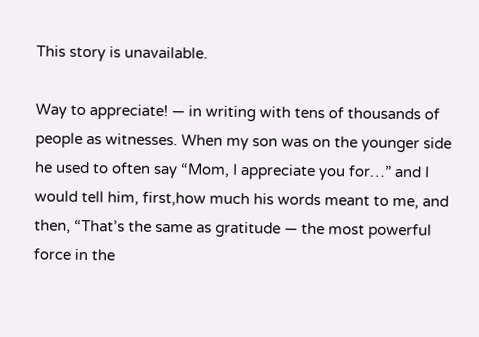This story is unavailable.

Way to appreciate! — in writing with tens of thousands of people as witnesses. When my son was on the younger side he used to often say “Mom, I appreciate you for…” and I would tell him, first,how much his words meant to me, and then, “That’s the same as gratitude — the most powerful force in the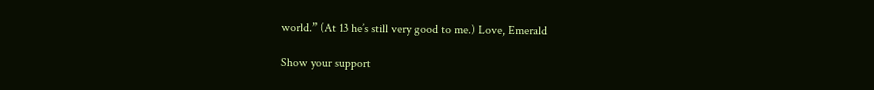world.” (At 13 he’s still very good to me.) Love, Emerald

Show your support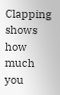Clapping shows how much you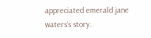appreciated emerald jane waters’s story.